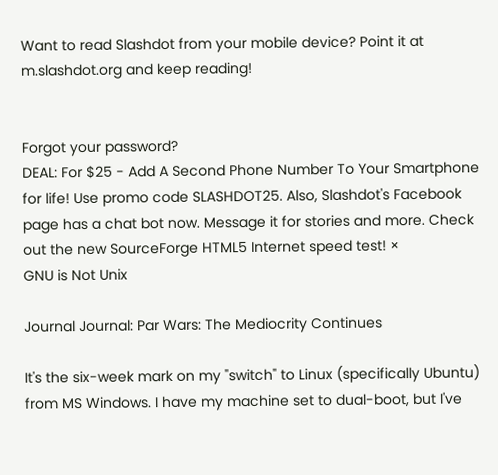Want to read Slashdot from your mobile device? Point it at m.slashdot.org and keep reading!


Forgot your password?
DEAL: For $25 - Add A Second Phone Number To Your Smartphone for life! Use promo code SLASHDOT25. Also, Slashdot's Facebook page has a chat bot now. Message it for stories and more. Check out the new SourceForge HTML5 Internet speed test! ×
GNU is Not Unix

Journal Journal: Par Wars: The Mediocrity Continues

It's the six-week mark on my "switch" to Linux (specifically Ubuntu) from MS Windows. I have my machine set to dual-boot, but I've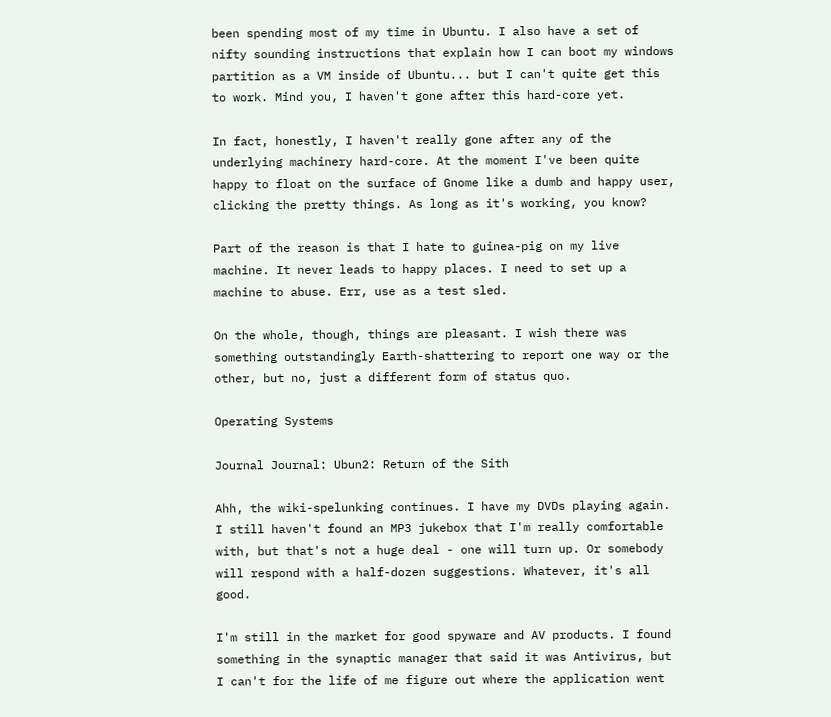been spending most of my time in Ubuntu. I also have a set of nifty sounding instructions that explain how I can boot my windows partition as a VM inside of Ubuntu... but I can't quite get this to work. Mind you, I haven't gone after this hard-core yet.

In fact, honestly, I haven't really gone after any of the underlying machinery hard-core. At the moment I've been quite happy to float on the surface of Gnome like a dumb and happy user, clicking the pretty things. As long as it's working, you know?

Part of the reason is that I hate to guinea-pig on my live machine. It never leads to happy places. I need to set up a machine to abuse. Err, use as a test sled.

On the whole, though, things are pleasant. I wish there was something outstandingly Earth-shattering to report one way or the other, but no, just a different form of status quo.

Operating Systems

Journal Journal: Ubun2: Return of the Sith

Ahh, the wiki-spelunking continues. I have my DVDs playing again. I still haven't found an MP3 jukebox that I'm really comfortable with, but that's not a huge deal - one will turn up. Or somebody will respond with a half-dozen suggestions. Whatever, it's all good.

I'm still in the market for good spyware and AV products. I found something in the synaptic manager that said it was Antivirus, but I can't for the life of me figure out where the application went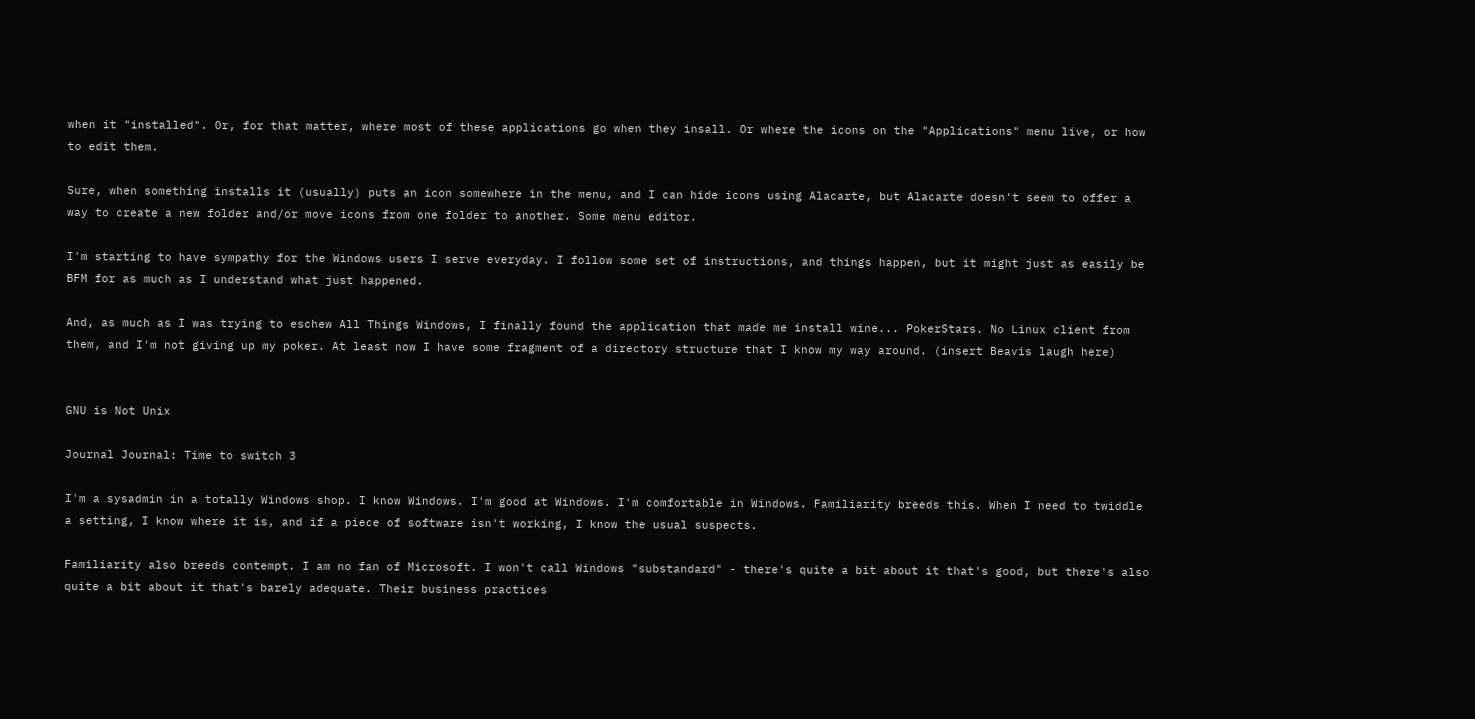when it "installed". Or, for that matter, where most of these applications go when they insall. Or where the icons on the "Applications" menu live, or how to edit them.

Sure, when something installs it (usually) puts an icon somewhere in the menu, and I can hide icons using Alacarte, but Alacarte doesn't seem to offer a way to create a new folder and/or move icons from one folder to another. Some menu editor.

I'm starting to have sympathy for the Windows users I serve everyday. I follow some set of instructions, and things happen, but it might just as easily be BFM for as much as I understand what just happened.

And, as much as I was trying to eschew All Things Windows, I finally found the application that made me install wine... PokerStars. No Linux client from them, and I'm not giving up my poker. At least now I have some fragment of a directory structure that I know my way around. (insert Beavis laugh here)


GNU is Not Unix

Journal Journal: Time to switch 3

I'm a sysadmin in a totally Windows shop. I know Windows. I'm good at Windows. I'm comfortable in Windows. Familiarity breeds this. When I need to twiddle a setting, I know where it is, and if a piece of software isn't working, I know the usual suspects.

Familiarity also breeds contempt. I am no fan of Microsoft. I won't call Windows "substandard" - there's quite a bit about it that's good, but there's also quite a bit about it that's barely adequate. Their business practices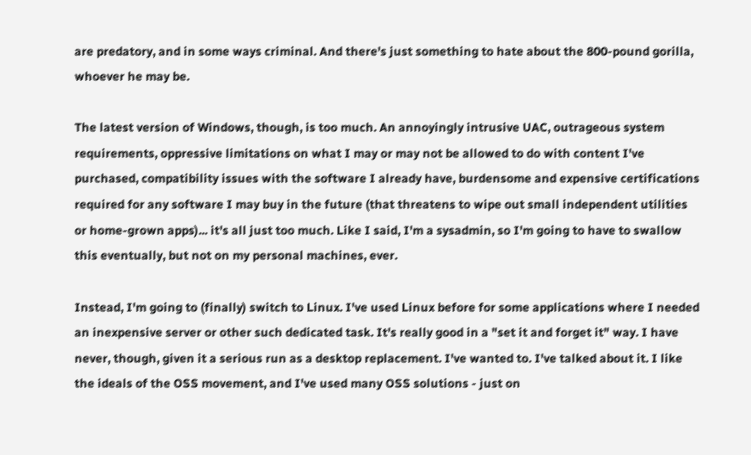are predatory, and in some ways criminal. And there's just something to hate about the 800-pound gorilla, whoever he may be.

The latest version of Windows, though, is too much. An annoyingly intrusive UAC, outrageous system requirements, oppressive limitations on what I may or may not be allowed to do with content I've purchased, compatibility issues with the software I already have, burdensome and expensive certifications required for any software I may buy in the future (that threatens to wipe out small independent utilities or home-grown apps)... it's all just too much. Like I said, I'm a sysadmin, so I'm going to have to swallow this eventually, but not on my personal machines, ever.

Instead, I'm going to (finally) switch to Linux. I've used Linux before for some applications where I needed an inexpensive server or other such dedicated task. It's really good in a "set it and forget it" way. I have never, though, given it a serious run as a desktop replacement. I've wanted to. I've talked about it. I like the ideals of the OSS movement, and I've used many OSS solutions - just on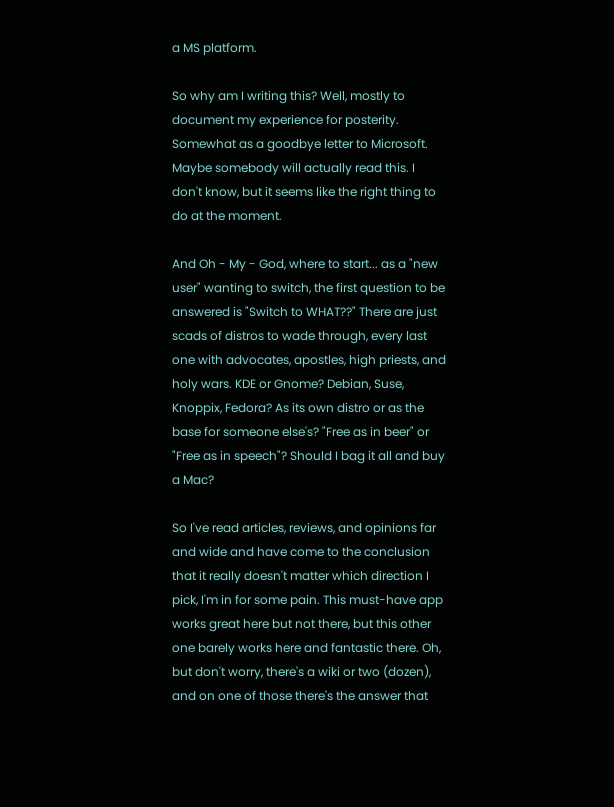a MS platform.

So why am I writing this? Well, mostly to document my experience for posterity. Somewhat as a goodbye letter to Microsoft. Maybe somebody will actually read this. I don't know, but it seems like the right thing to do at the moment.

And Oh - My - God, where to start... as a "new user" wanting to switch, the first question to be answered is "Switch to WHAT??" There are just scads of distros to wade through, every last one with advocates, apostles, high priests, and holy wars. KDE or Gnome? Debian, Suse, Knoppix, Fedora? As its own distro or as the base for someone else's? "Free as in beer" or "Free as in speech"? Should I bag it all and buy a Mac?

So I've read articles, reviews, and opinions far and wide and have come to the conclusion that it really doesn't matter which direction I pick, I'm in for some pain. This must-have app works great here but not there, but this other one barely works here and fantastic there. Oh, but don't worry, there's a wiki or two (dozen), and on one of those there's the answer that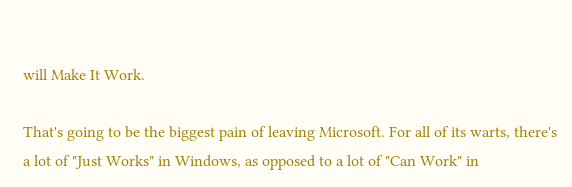will Make It Work.

That's going to be the biggest pain of leaving Microsoft. For all of its warts, there's a lot of "Just Works" in Windows, as opposed to a lot of "Can Work" in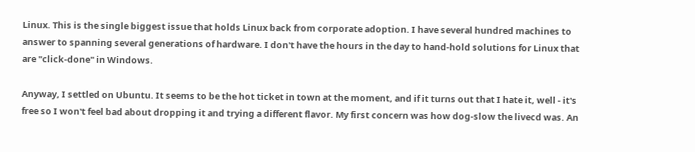Linux. This is the single biggest issue that holds Linux back from corporate adoption. I have several hundred machines to answer to spanning several generations of hardware. I don't have the hours in the day to hand-hold solutions for Linux that are "click-done" in Windows.

Anyway, I settled on Ubuntu. It seems to be the hot ticket in town at the moment, and if it turns out that I hate it, well - it's free so I won't feel bad about dropping it and trying a different flavor. My first concern was how dog-slow the livecd was. An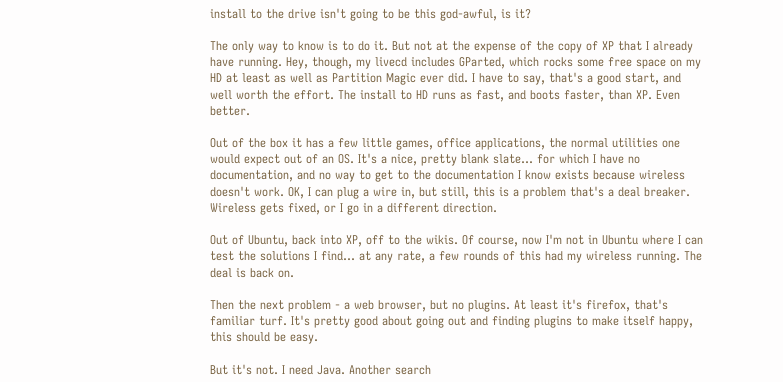install to the drive isn't going to be this god-awful, is it?

The only way to know is to do it. But not at the expense of the copy of XP that I already have running. Hey, though, my livecd includes GParted, which rocks some free space on my HD at least as well as Partition Magic ever did. I have to say, that's a good start, and well worth the effort. The install to HD runs as fast, and boots faster, than XP. Even better.

Out of the box it has a few little games, office applications, the normal utilities one would expect out of an OS. It's a nice, pretty blank slate... for which I have no documentation, and no way to get to the documentation I know exists because wireless doesn't work. OK, I can plug a wire in, but still, this is a problem that's a deal breaker. Wireless gets fixed, or I go in a different direction.

Out of Ubuntu, back into XP, off to the wikis. Of course, now I'm not in Ubuntu where I can test the solutions I find... at any rate, a few rounds of this had my wireless running. The deal is back on.

Then the next problem - a web browser, but no plugins. At least it's firefox, that's familiar turf. It's pretty good about going out and finding plugins to make itself happy, this should be easy.

But it's not. I need Java. Another search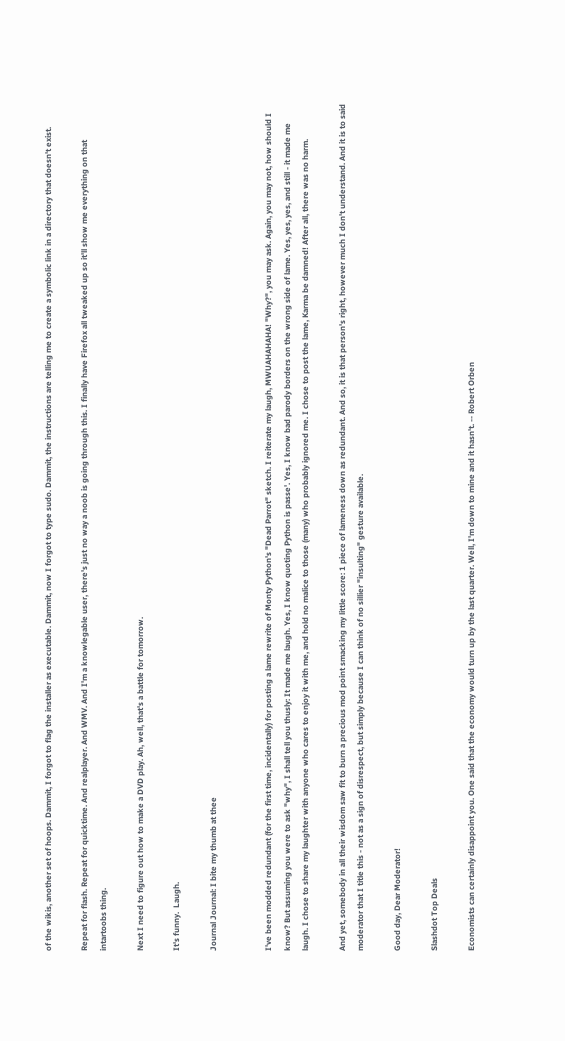of the wikis, another set of hoops. Dammit, I forgot to flag the installer as executable. Dammit, now I forgot to type sudo. Dammit, the instructions are telling me to create a symbolic link in a directory that doesn't exist.

Repeat for flash. Repeat for quicktime. And realplayer. And WMV. And I'm a knowlegable user, there's just no way a noob is going through this. I finally have Firefox all tweaked up so it'll show me everything on that intartoobs thing.

Next I need to figure out how to make a DVD play. Ah, well, that's a battle for tomorrow.

It's funny.  Laugh.

Journal Journal: I bite my thumb at thee


I've been modded redundant (for the first time, incidentally) for posting a lame rewrite of Monty Python's "Dead Parrot" sketch. I reiterate my laugh, MWUAHAHAHA! "Why?", you may ask. Again, you may not, how should I know? But assuming you were to ask "why", I shall tell you thusly: It made me laugh. Yes, I know quoting Python is passe'. Yes, I know bad parody borders on the wrong side of lame. Yes, yes, yes, and still - it made me laugh. I chose to share my laughter with anyone who cares to enjoy it with me, and hold no malice to those (many) who probably ignored me. I chose to post the lame, Karma be damned! After all, there was no harm.

And yet, somebody in all their wisdom saw fit to burn a precious mod point smacking my little score: 1 piece of lameness down as redundant. And so, it is that person's right, however much I don't understand. And it is to said moderator that I title this - not as a sign of disrespect, but simply because I can think of no sillier "insulting" gesture available.

Good day, Dear Moderator!

Slashdot Top Deals

Economists can certainly disappoint you. One said that the economy would turn up by the last quarter. Well, I'm down to mine and it hasn't. -- Robert Orben